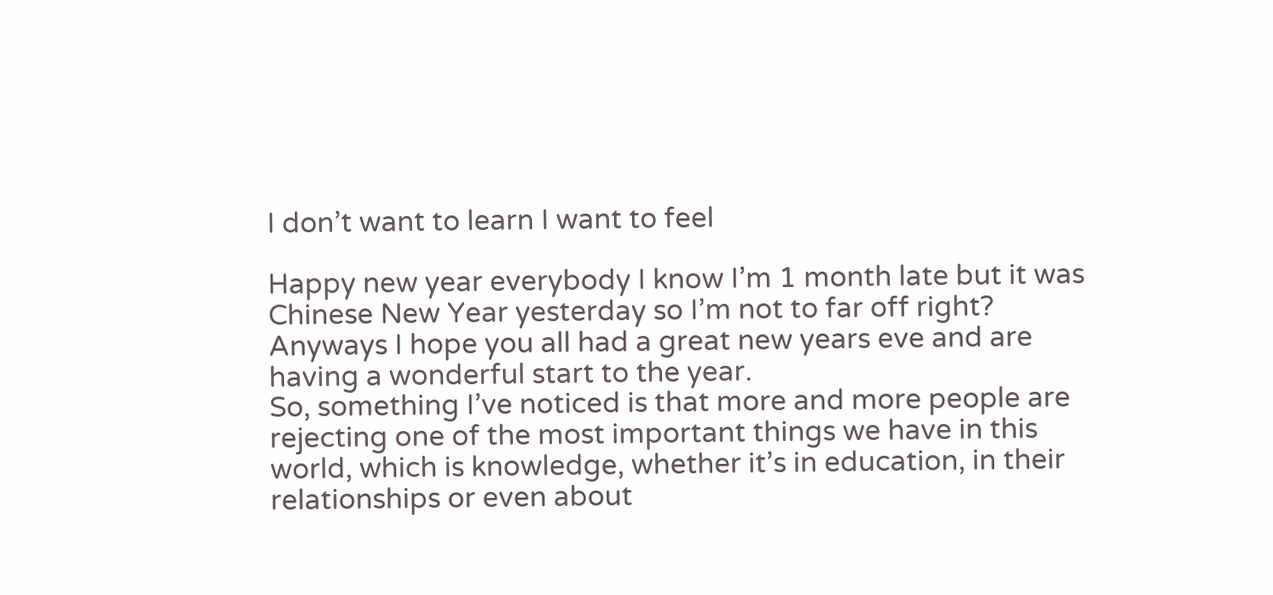I don’t want to learn I want to feel

Happy new year everybody I know I’m 1 month late but it was Chinese New Year yesterday so I’m not to far off right? Anyways I hope you all had a great new years eve and are having a wonderful start to the year.
So, something I’ve noticed is that more and more people are rejecting one of the most important things we have in this world, which is knowledge, whether it’s in education, in their relationships or even about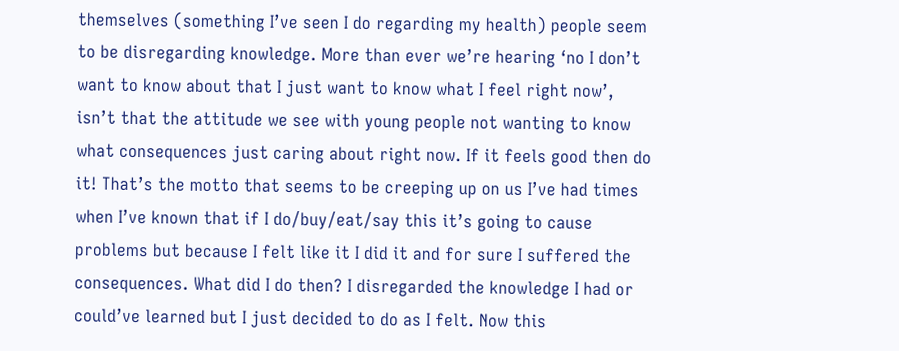themselves (something I’ve seen I do regarding my health) people seem to be disregarding knowledge. More than ever we’re hearing ‘no I don’t want to know about that I just want to know what I feel right now’, isn’t that the attitude we see with young people not wanting to know what consequences just caring about right now. If it feels good then do it! That’s the motto that seems to be creeping up on us I’ve had times when I’ve known that if I do/buy/eat/say this it’s going to cause problems but because I felt like it I did it and for sure I suffered the consequences. What did I do then? I disregarded the knowledge I had or could’ve learned but I just decided to do as I felt. Now this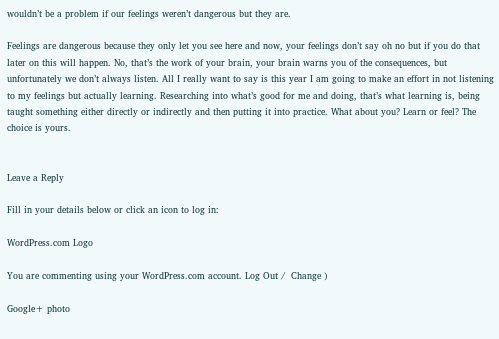wouldn’t be a problem if our feelings weren’t dangerous but they are.

Feelings are dangerous because they only let you see here and now, your feelings don’t say oh no but if you do that later on this will happen. No, that’s the work of your brain, your brain warns you of the consequences, but unfortunately we don’t always listen. All I really want to say is this year I am going to make an effort in not listening to my feelings but actually learning. Researching into what’s good for me and doing, that’s what learning is, being taught something either directly or indirectly and then putting it into practice. What about you? Learn or feel? The choice is yours.


Leave a Reply

Fill in your details below or click an icon to log in:

WordPress.com Logo

You are commenting using your WordPress.com account. Log Out /  Change )

Google+ photo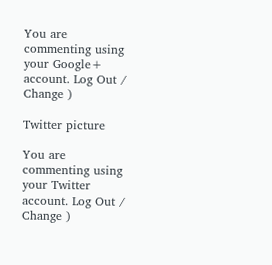You are commenting using your Google+ account. Log Out /  Change )

Twitter picture

You are commenting using your Twitter account. Log Out /  Change )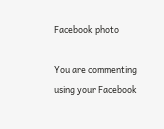Facebook photo

You are commenting using your Facebook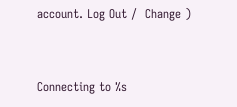account. Log Out /  Change )


Connecting to %s